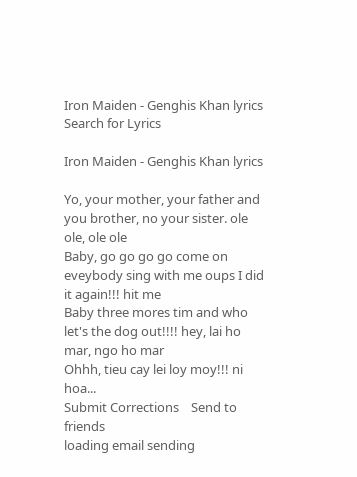Iron Maiden - Genghis Khan lyrics
Search for Lyrics

Iron Maiden - Genghis Khan lyrics

Yo, your mother, your father and you brother, no your sister. ole ole, ole ole
Baby, go go go go come on eveybody sing with me oups I did it again!!! hit me
Baby three mores tim and who let's the dog out!!!! hey, lai ho mar, ngo ho mar
Ohhh, tieu cay lei loy moy!!! ni hoa...
Submit Corrections    Send to friends
loading email sending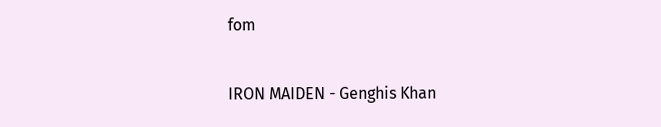fom


IRON MAIDEN - Genghis Khan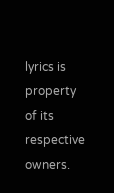lyrics is property of its respective owners.